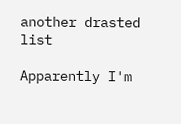another drasted list

Apparently I'm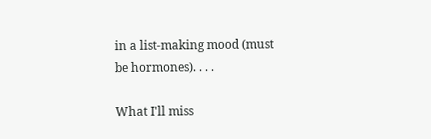in a list-making mood (must be hormones). . . .

What I'll miss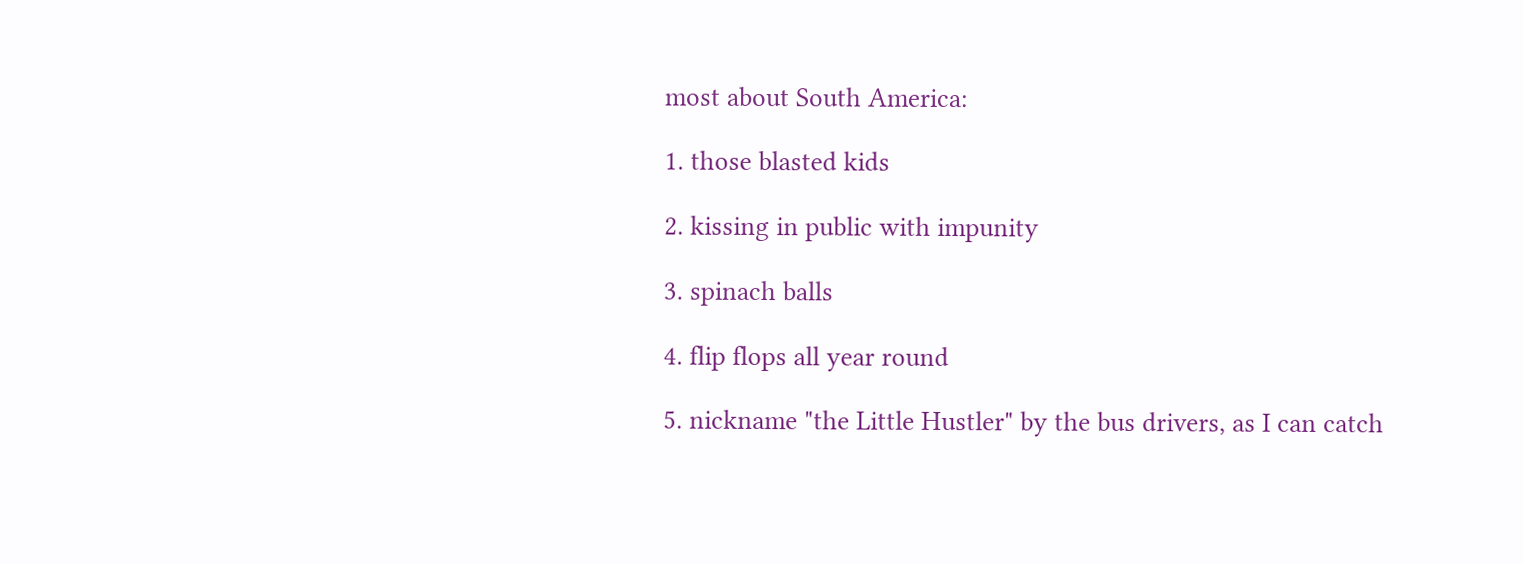most about South America:

1. those blasted kids

2. kissing in public with impunity

3. spinach balls

4. flip flops all year round

5. nickname "the Little Hustler" by the bus drivers, as I can catch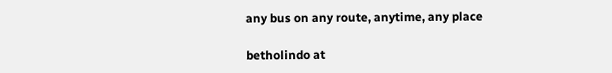any bus on any route, anytime, any place

betholindo at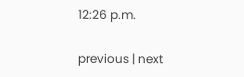12:26 p.m.

previous | next